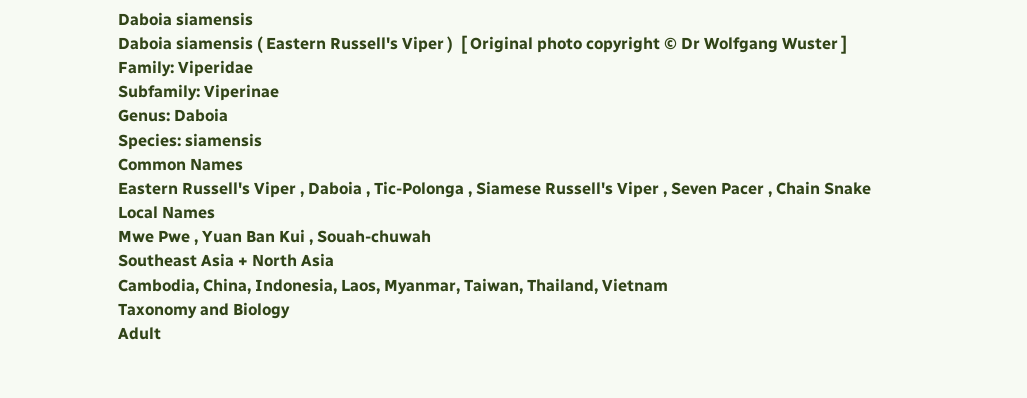Daboia siamensis
Daboia siamensis ( Eastern Russell's Viper )  [ Original photo copyright © Dr Wolfgang Wuster ]
Family: Viperidae
Subfamily: Viperinae
Genus: Daboia
Species: siamensis
Common Names
Eastern Russell's Viper , Daboia , Tic-Polonga , Siamese Russell's Viper , Seven Pacer , Chain Snake
Local Names
Mwe Pwe , Yuan Ban Kui , Souah-chuwah
Southeast Asia + North Asia
Cambodia, China, Indonesia, Laos, Myanmar, Taiwan, Thailand, Vietnam
Taxonomy and Biology
Adult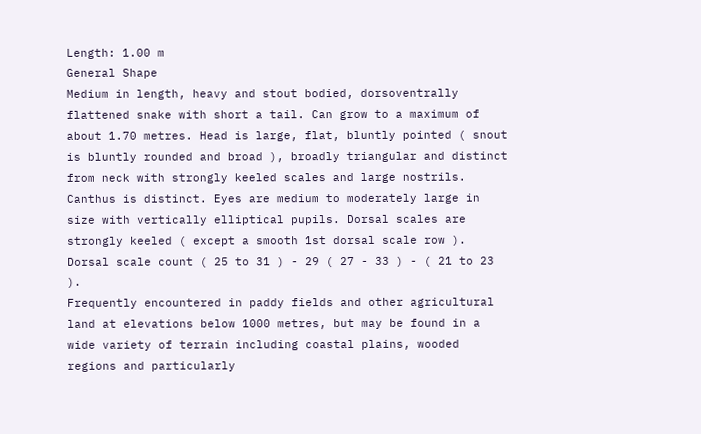Length: 1.00 m
General Shape
Medium in length, heavy and stout bodied, dorsoventrally flattened snake with short a tail. Can grow to a maximum of about 1.70 metres. Head is large, flat, bluntly pointed ( snout is bluntly rounded and broad ), broadly triangular and distinct from neck with strongly keeled scales and large nostrils. Canthus is distinct. Eyes are medium to moderately large in size with vertically elliptical pupils. Dorsal scales are strongly keeled ( except a smooth 1st dorsal scale row ). Dorsal scale count ( 25 to 31 ) - 29 ( 27 - 33 ) - ( 21 to 23 ).
Frequently encountered in paddy fields and other agricultural land at elevations below 1000 metres, but may be found in a wide variety of terrain including coastal plains, wooded regions and particularly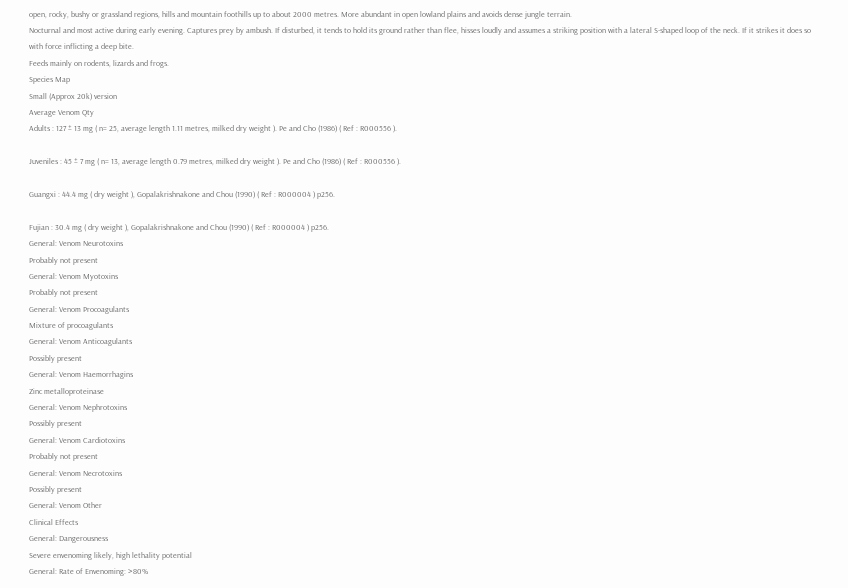open, rocky, bushy or grassland regions, hills and mountain foothills up to about 2000 metres. More abundant in open lowland plains and avoids dense jungle terrain.
Nocturnal and most active during early evening. Captures prey by ambush. If disturbed, it tends to hold its ground rather than flee, hisses loudly and assumes a striking position with a lateral S-shaped loop of the neck. If it strikes it does so with force inflicting a deep bite.
Feeds mainly on rodents, lizards and frogs.
Species Map
Small (Approx 20k) version
Average Venom Qty
Adults : 127 ± 13 mg ( n= 25, average length 1.11 metres, milked dry weight ). Pe and Cho (1986) ( Ref : R000556 ).

Juveniles : 45 ± 7 mg ( n= 13, average length 0.79 metres, milked dry weight ). Pe and Cho (1986) ( Ref : R000556 ).

Guangxi : 44.4 mg ( dry weight ), Gopalakrishnakone and Chou (1990) ( Ref : R000004 ) p256.

Fujian : 30.4 mg ( dry weight ), Gopalakrishnakone and Chou (1990) ( Ref : R000004 ) p256.
General: Venom Neurotoxins
Probably not present
General: Venom Myotoxins
Probably not present
General: Venom Procoagulants
Mixture of procoagulants
General: Venom Anticoagulants
Possibly present
General: Venom Haemorrhagins
Zinc metalloproteinase
General: Venom Nephrotoxins
Possibly present
General: Venom Cardiotoxins
Probably not present
General: Venom Necrotoxins
Possibly present
General: Venom Other
Clinical Effects
General: Dangerousness
Severe envenoming likely, high lethality potential
General: Rate of Envenoming: >80%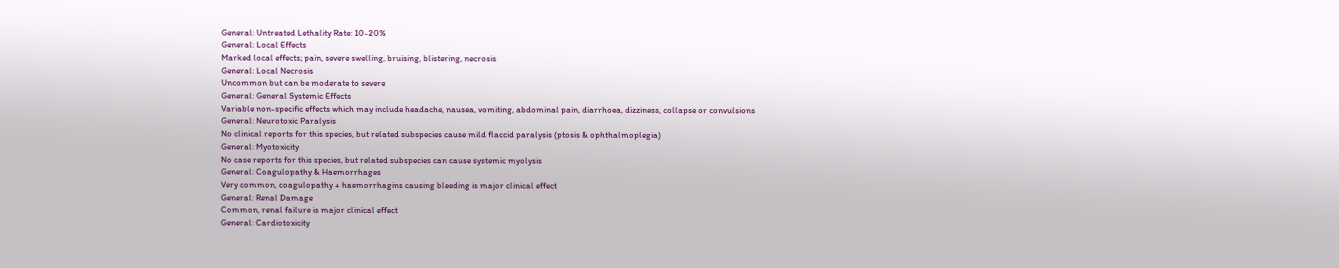General: Untreated Lethality Rate: 10-20%
General: Local Effects
Marked local effects; pain, severe swelling, bruising, blistering, necrosis
General: Local Necrosis
Uncommon but can be moderate to severe
General: General Systemic Effects
Variable non-specific effects which may include headache, nausea, vomiting, abdominal pain, diarrhoea, dizziness, collapse or convulsions
General: Neurotoxic Paralysis
No clinical reports for this species, but related subspecies cause mild flaccid paralysis (ptosis & ophthalmoplegia)
General: Myotoxicity
No case reports for this species, but related subspecies can cause systemic myolysis
General: Coagulopathy & Haemorrhages
Very common, coagulopathy + haemorrhagins causing bleeding is major clinical effect
General: Renal Damage
Common, renal failure is major clinical effect
General: Cardiotoxicity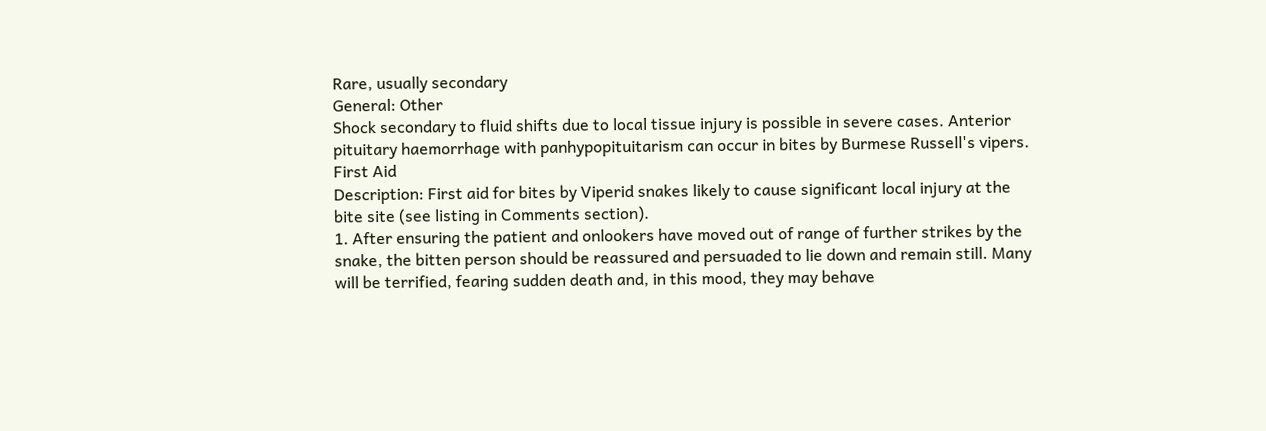Rare, usually secondary
General: Other
Shock secondary to fluid shifts due to local tissue injury is possible in severe cases. Anterior pituitary haemorrhage with panhypopituitarism can occur in bites by Burmese Russell's vipers.
First Aid
Description: First aid for bites by Viperid snakes likely to cause significant local injury at the bite site (see listing in Comments section).
1. After ensuring the patient and onlookers have moved out of range of further strikes by the snake, the bitten person should be reassured and persuaded to lie down and remain still. Many will be terrified, fearing sudden death and, in this mood, they may behave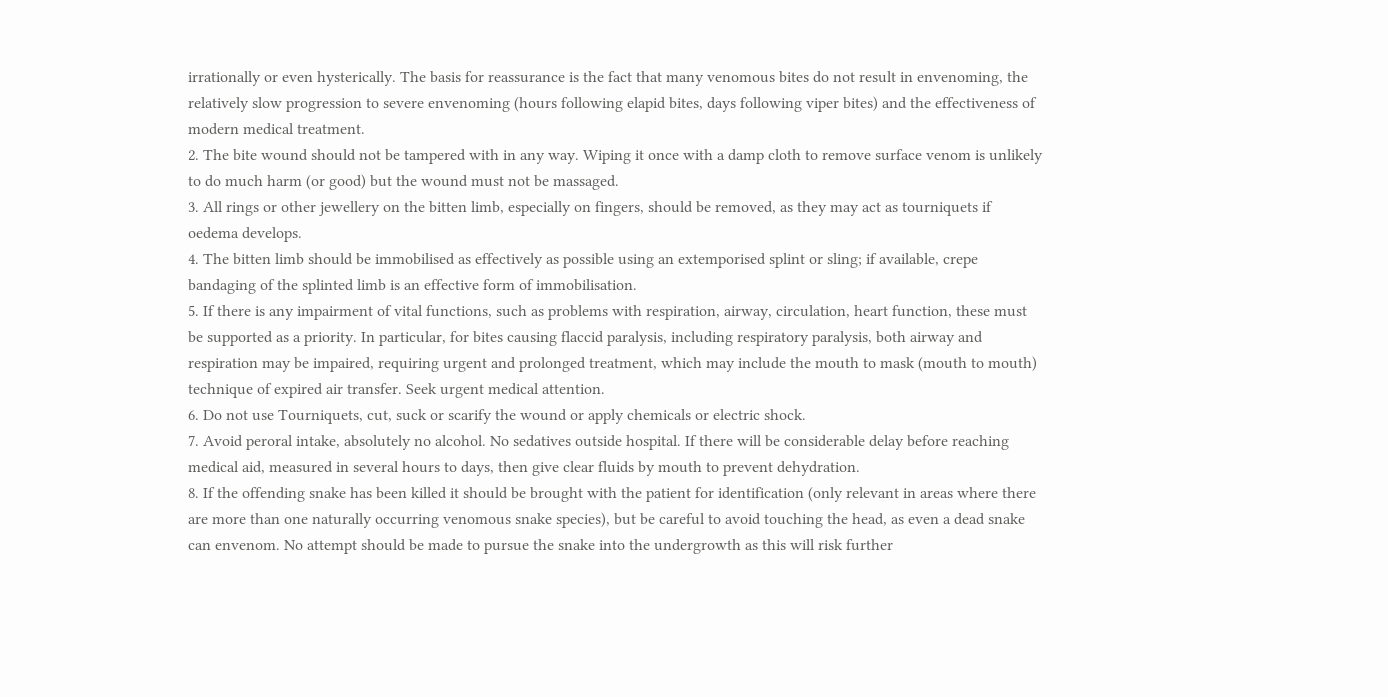irrationally or even hysterically. The basis for reassurance is the fact that many venomous bites do not result in envenoming, the relatively slow progression to severe envenoming (hours following elapid bites, days following viper bites) and the effectiveness of modern medical treatment.
2. The bite wound should not be tampered with in any way. Wiping it once with a damp cloth to remove surface venom is unlikely to do much harm (or good) but the wound must not be massaged.
3. All rings or other jewellery on the bitten limb, especially on fingers, should be removed, as they may act as tourniquets if oedema develops.
4. The bitten limb should be immobilised as effectively as possible using an extemporised splint or sling; if available, crepe bandaging of the splinted limb is an effective form of immobilisation.
5. If there is any impairment of vital functions, such as problems with respiration, airway, circulation, heart function, these must be supported as a priority. In particular, for bites causing flaccid paralysis, including respiratory paralysis, both airway and respiration may be impaired, requiring urgent and prolonged treatment, which may include the mouth to mask (mouth to mouth) technique of expired air transfer. Seek urgent medical attention.
6. Do not use Tourniquets, cut, suck or scarify the wound or apply chemicals or electric shock.
7. Avoid peroral intake, absolutely no alcohol. No sedatives outside hospital. If there will be considerable delay before reaching medical aid, measured in several hours to days, then give clear fluids by mouth to prevent dehydration.
8. If the offending snake has been killed it should be brought with the patient for identification (only relevant in areas where there are more than one naturally occurring venomous snake species), but be careful to avoid touching the head, as even a dead snake can envenom. No attempt should be made to pursue the snake into the undergrowth as this will risk further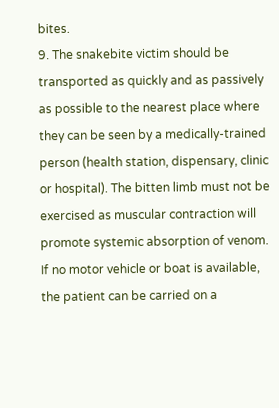bites.
9. The snakebite victim should be transported as quickly and as passively as possible to the nearest place where they can be seen by a medically-trained person (health station, dispensary, clinic or hospital). The bitten limb must not be exercised as muscular contraction will promote systemic absorption of venom. If no motor vehicle or boat is available, the patient can be carried on a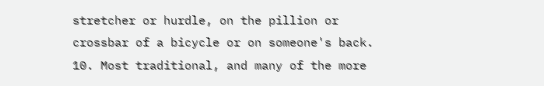stretcher or hurdle, on the pillion or crossbar of a bicycle or on someone's back.
10. Most traditional, and many of the more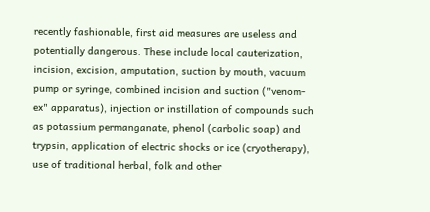recently fashionable, first aid measures are useless and potentially dangerous. These include local cauterization, incision, excision, amputation, suction by mouth, vacuum pump or syringe, combined incision and suction ("venom-ex" apparatus), injection or instillation of compounds such as potassium permanganate, phenol (carbolic soap) and trypsin, application of electric shocks or ice (cryotherapy), use of traditional herbal, folk and other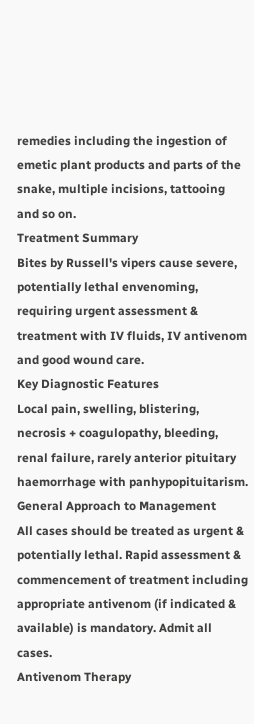remedies including the ingestion of emetic plant products and parts of the snake, multiple incisions, tattooing and so on.
Treatment Summary
Bites by Russell's vipers cause severe, potentially lethal envenoming, requiring urgent assessment & treatment with IV fluids, IV antivenom and good wound care.
Key Diagnostic Features
Local pain, swelling, blistering, necrosis + coagulopathy, bleeding, renal failure, rarely anterior pituitary haemorrhage with panhypopituitarism.
General Approach to Management
All cases should be treated as urgent & potentially lethal. Rapid assessment & commencement of treatment including appropriate antivenom (if indicated & available) is mandatory. Admit all cases.
Antivenom Therapy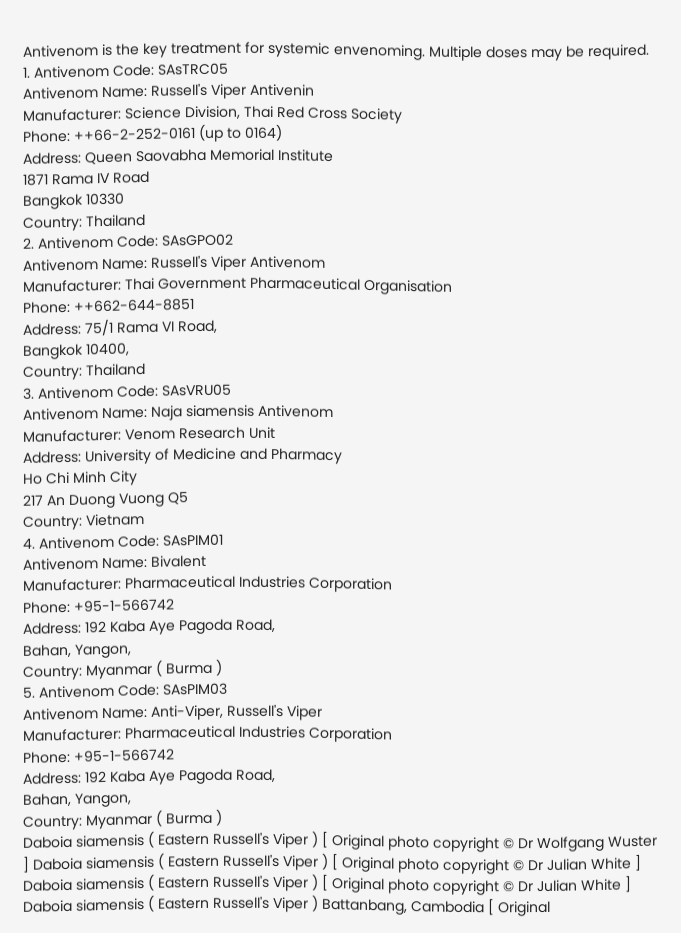Antivenom is the key treatment for systemic envenoming. Multiple doses may be required.
1. Antivenom Code: SAsTRC05
Antivenom Name: Russell's Viper Antivenin
Manufacturer: Science Division, Thai Red Cross Society
Phone: ++66-2-252-0161 (up to 0164)
Address: Queen Saovabha Memorial Institute
1871 Rama IV Road
Bangkok 10330
Country: Thailand
2. Antivenom Code: SAsGPO02
Antivenom Name: Russell's Viper Antivenom
Manufacturer: Thai Government Pharmaceutical Organisation
Phone: ++662-644-8851
Address: 75/1 Rama VI Road,
Bangkok 10400,
Country: Thailand
3. Antivenom Code: SAsVRU05
Antivenom Name: Naja siamensis Antivenom
Manufacturer: Venom Research Unit
Address: University of Medicine and Pharmacy
Ho Chi Minh City
217 An Duong Vuong Q5
Country: Vietnam
4. Antivenom Code: SAsPIM01
Antivenom Name: Bivalent
Manufacturer: Pharmaceutical Industries Corporation
Phone: +95-1-566742
Address: 192 Kaba Aye Pagoda Road,
Bahan, Yangon,
Country: Myanmar ( Burma )
5. Antivenom Code: SAsPIM03
Antivenom Name: Anti-Viper, Russell's Viper
Manufacturer: Pharmaceutical Industries Corporation
Phone: +95-1-566742
Address: 192 Kaba Aye Pagoda Road,
Bahan, Yangon,
Country: Myanmar ( Burma )
Daboia siamensis ( Eastern Russell's Viper ) [ Original photo copyright © Dr Wolfgang Wuster ] Daboia siamensis ( Eastern Russell's Viper ) [ Original photo copyright © Dr Julian White ] Daboia siamensis ( Eastern Russell's Viper ) [ Original photo copyright © Dr Julian White ] Daboia siamensis ( Eastern Russell's Viper ) Battanbang, Cambodia [ Original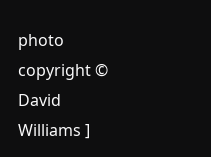photo copyright © David Williams ]